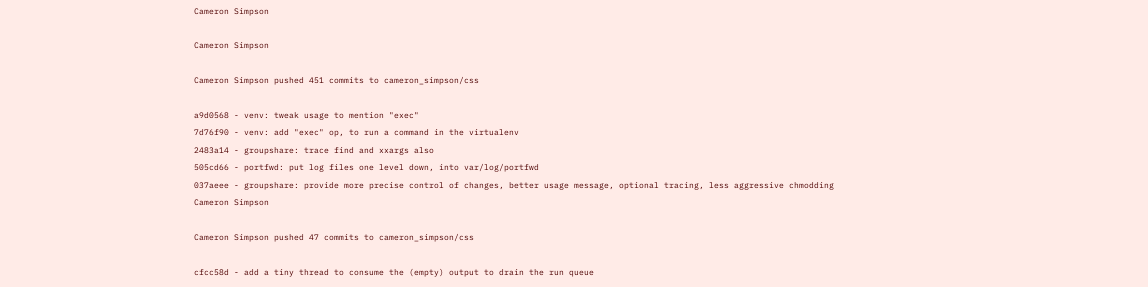Cameron Simpson

Cameron Simpson

Cameron Simpson pushed 451 commits to cameron_simpson/css

a9d0568 - venv: tweak usage to mention "exec"
7d76f90 - venv: add "exec" op, to run a command in the virtualenv
2483a14 - groupshare: trace find and xxargs also
505cd66 - portfwd: put log files one level down, into var/log/portfwd
037aeee - groupshare: provide more precise control of changes, better usage message, optional tracing, less aggressive chmodding
Cameron Simpson

Cameron Simpson pushed 47 commits to cameron_simpson/css

cfcc58d - add a tiny thread to consume the (empty) output to drain the run queue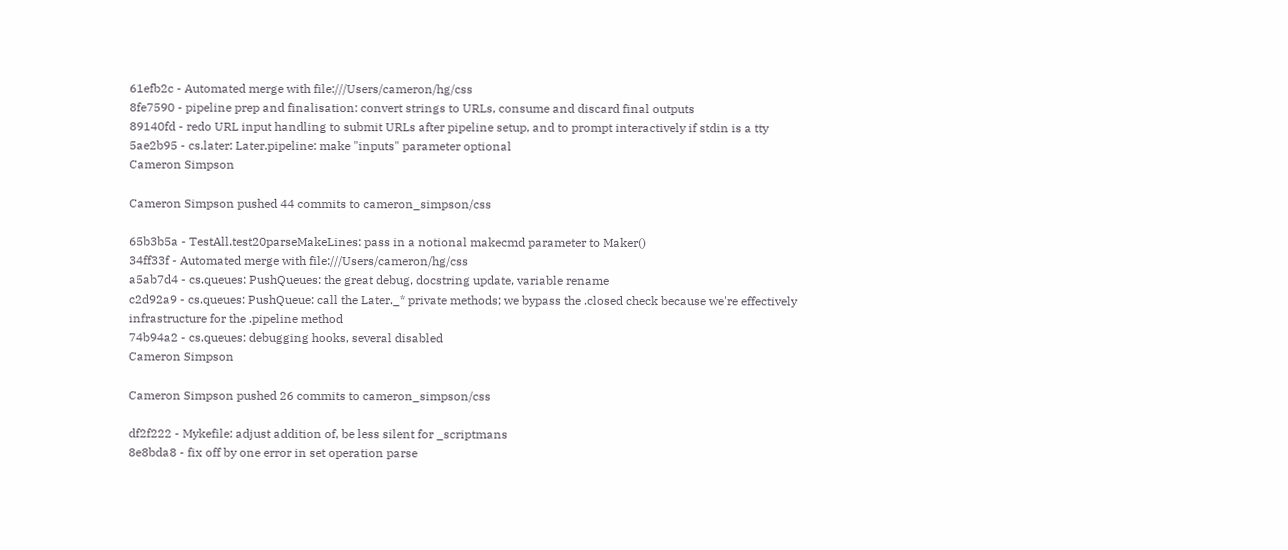61efb2c - Automated merge with file:///Users/cameron/hg/css
8fe7590 - pipeline prep and finalisation: convert strings to URLs, consume and discard final outputs
89140fd - redo URL input handling to submit URLs after pipeline setup, and to prompt interactively if stdin is a tty
5ae2b95 - cs.later: Later.pipeline: make "inputs" parameter optional
Cameron Simpson

Cameron Simpson pushed 44 commits to cameron_simpson/css

65b3b5a - TestAll.test20parseMakeLines: pass in a notional makecmd parameter to Maker()
34ff33f - Automated merge with file:///Users/cameron/hg/css
a5ab7d4 - cs.queues: PushQueues: the great debug, docstring update, variable rename
c2d92a9 - cs.queues: PushQueue: call the Later._* private methods; we bypass the .closed check because we're effectively infrastructure for the .pipeline method
74b94a2 - cs.queues: debugging hooks, several disabled
Cameron Simpson

Cameron Simpson pushed 26 commits to cameron_simpson/css

df2f222 - Mykefile: adjust addition of, be less silent for _scriptmans
8e8bda8 - fix off by one error in set operation parse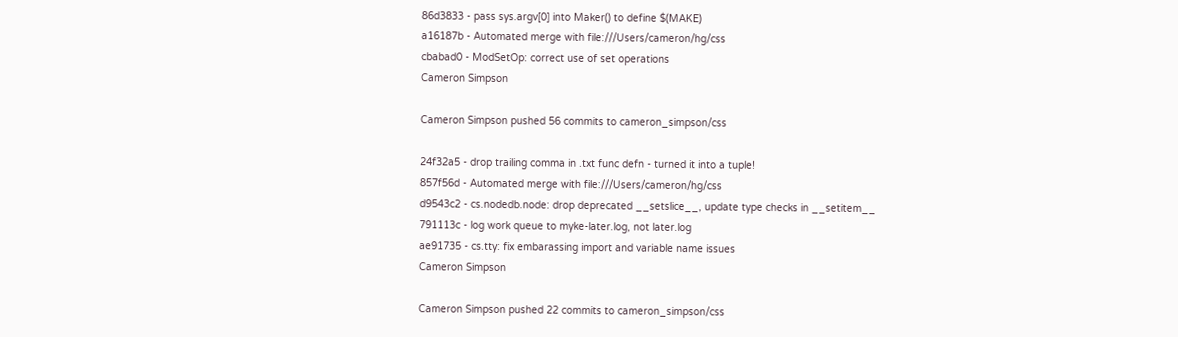86d3833 - pass sys.argv[0] into Maker() to define $(MAKE)
a16187b - Automated merge with file:///Users/cameron/hg/css
cbabad0 - ModSetOp: correct use of set operations
Cameron Simpson

Cameron Simpson pushed 56 commits to cameron_simpson/css

24f32a5 - drop trailing comma in .txt func defn - turned it into a tuple!
857f56d - Automated merge with file:///Users/cameron/hg/css
d9543c2 - cs.nodedb.node: drop deprecated __setslice__, update type checks in __setitem__
791113c - log work queue to myke-later.log, not later.log
ae91735 - cs.tty: fix embarassing import and variable name issues
Cameron Simpson

Cameron Simpson pushed 22 commits to cameron_simpson/css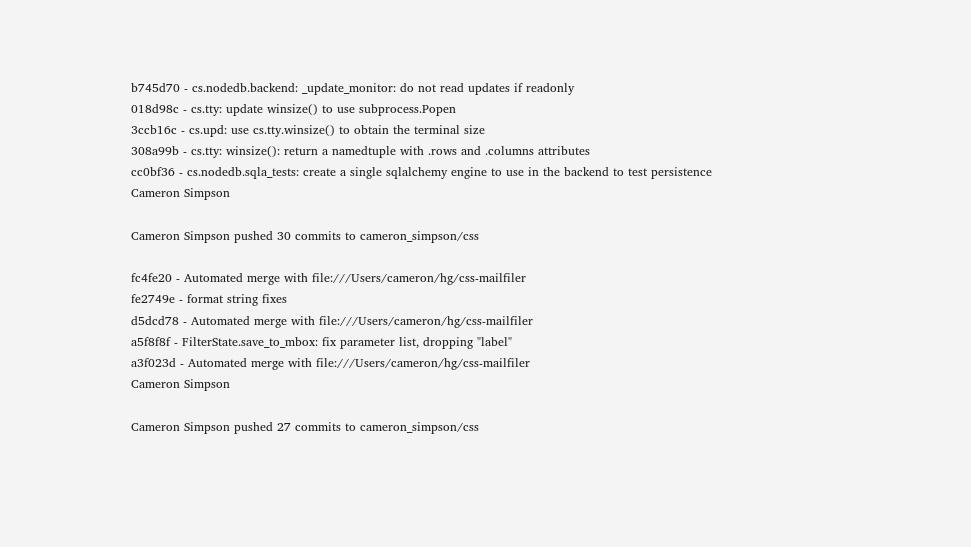b745d70 - cs.nodedb.backend: _update_monitor: do not read updates if readonly
018d98c - cs.tty: update winsize() to use subprocess.Popen
3ccb16c - cs.upd: use cs.tty.winsize() to obtain the terminal size
308a99b - cs.tty: winsize(): return a namedtuple with .rows and .columns attributes
cc0bf36 - cs.nodedb.sqla_tests: create a single sqlalchemy engine to use in the backend to test persistence
Cameron Simpson

Cameron Simpson pushed 30 commits to cameron_simpson/css

fc4fe20 - Automated merge with file:///Users/cameron/hg/css-mailfiler
fe2749e - format string fixes
d5dcd78 - Automated merge with file:///Users/cameron/hg/css-mailfiler
a5f8f8f - FilterState.save_to_mbox: fix parameter list, dropping "label"
a3f023d - Automated merge with file:///Users/cameron/hg/css-mailfiler
Cameron Simpson

Cameron Simpson pushed 27 commits to cameron_simpson/css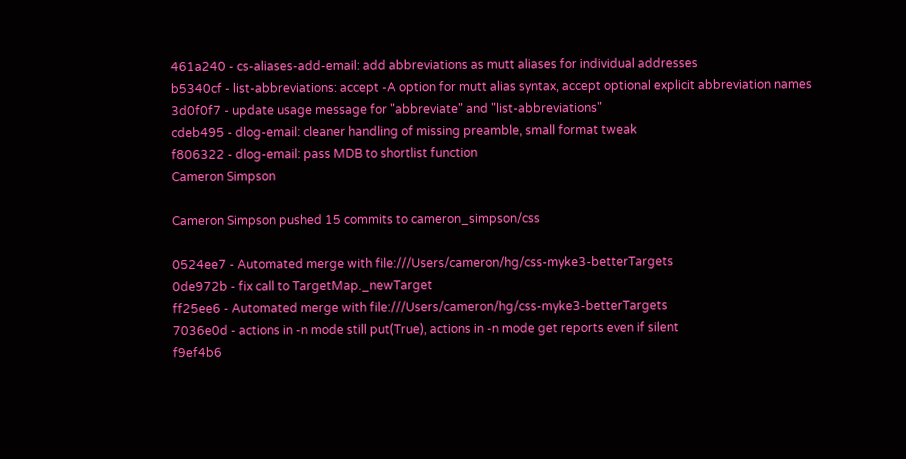461a240 - cs-aliases-add-email: add abbreviations as mutt aliases for individual addresses
b5340cf - list-abbreviations: accept -A option for mutt alias syntax, accept optional explicit abbreviation names
3d0f0f7 - update usage message for "abbreviate" and "list-abbreviations"
cdeb495 - dlog-email: cleaner handling of missing preamble, small format tweak
f806322 - dlog-email: pass MDB to shortlist function
Cameron Simpson

Cameron Simpson pushed 15 commits to cameron_simpson/css

0524ee7 - Automated merge with file:///Users/cameron/hg/css-myke3-betterTargets
0de972b - fix call to TargetMap._newTarget
ff25ee6 - Automated merge with file:///Users/cameron/hg/css-myke3-betterTargets
7036e0d - actions in -n mode still put(True), actions in -n mode get reports even if silent
f9ef4b6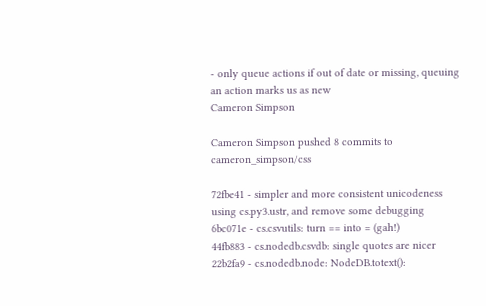- only queue actions if out of date or missing, queuing an action marks us as new
Cameron Simpson

Cameron Simpson pushed 8 commits to cameron_simpson/css

72fbe41 - simpler and more consistent unicodeness using cs.py3.ustr, and remove some debugging
6bc071e - cs.csvutils: turn == into = (gah!)
44fb883 - cs.nodedb.csvdb: single quotes are nicer
22b2fa9 - cs.nodedb.node: NodeDB.totext():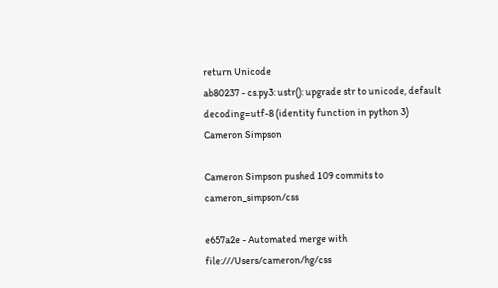return Unicode
ab80237 - cs.py3: ustr(): upgrade str to unicode, default decoding=utf-8 (identity function in python 3)
Cameron Simpson

Cameron Simpson pushed 109 commits to cameron_simpson/css

e657a2e - Automated merge with file:///Users/cameron/hg/css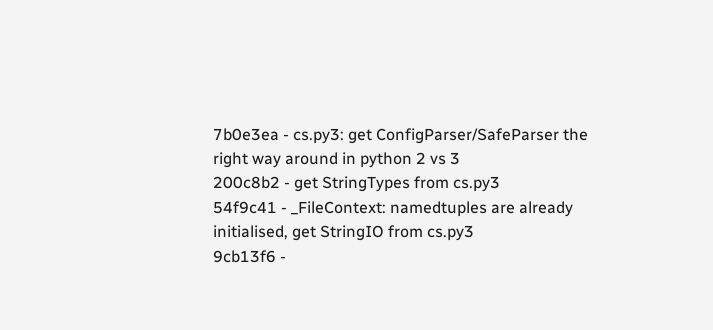7b0e3ea - cs.py3: get ConfigParser/SafeParser the right way around in python 2 vs 3
200c8b2 - get StringTypes from cs.py3
54f9c41 - _FileContext: namedtuples are already initialised, get StringIO from cs.py3
9cb13f6 -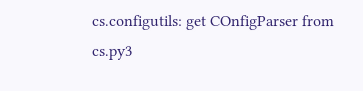cs.configutils: get COnfigParser from cs.py3